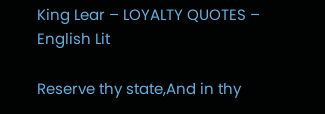King Lear – LOYALTY QUOTES – English Lit

Reserve thy state,And in thy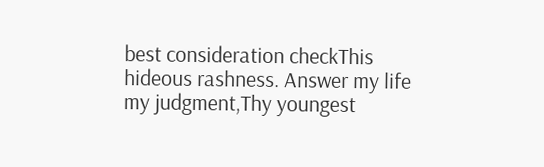best consideration checkThis hideous rashness. Answer my life my judgment,Thy youngest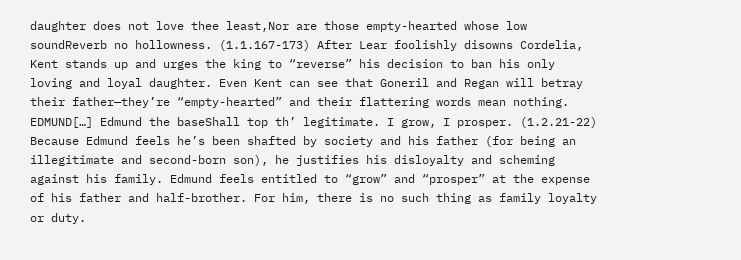daughter does not love thee least,Nor are those empty-hearted whose low soundReverb no hollowness. (1.1.167-173) After Lear foolishly disowns Cordelia, Kent stands up and urges the king to “reverse” his decision to ban his only loving and loyal daughter. Even Kent can see that Goneril and Regan will betray their father—they’re “empty-hearted” and their flattering words mean nothing.
EDMUND[…] Edmund the baseShall top th’ legitimate. I grow, I prosper. (1.2.21-22) Because Edmund feels he’s been shafted by society and his father (for being an illegitimate and second-born son), he justifies his disloyalty and scheming against his family. Edmund feels entitled to “grow” and “prosper” at the expense of his father and half-brother. For him, there is no such thing as family loyalty or duty.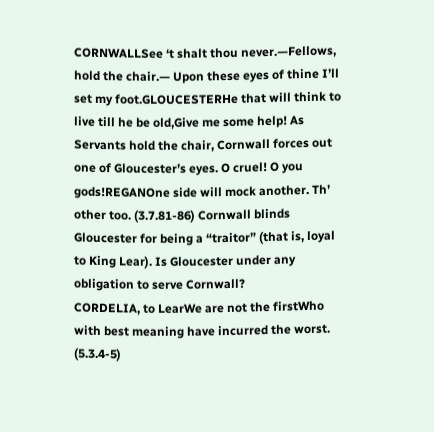CORNWALLSee ‘t shalt thou never.—Fellows, hold the chair.— Upon these eyes of thine I’ll set my foot.GLOUCESTERHe that will think to live till he be old,Give me some help! As Servants hold the chair, Cornwall forces out one of Gloucester’s eyes. O cruel! O you gods!REGANOne side will mock another. Th’ other too. (3.7.81-86) Cornwall blinds Gloucester for being a “traitor” (that is, loyal to King Lear). Is Gloucester under any obligation to serve Cornwall?
CORDELIA, to LearWe are not the firstWho with best meaning have incurred the worst. (5.3.4-5)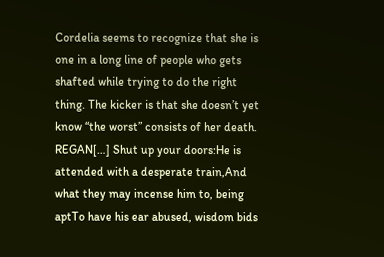Cordelia seems to recognize that she is one in a long line of people who gets shafted while trying to do the right thing. The kicker is that she doesn’t yet know “the worst” consists of her death.
REGAN[…] Shut up your doors:He is attended with a desperate train,And what they may incense him to, being aptTo have his ear abused, wisdom bids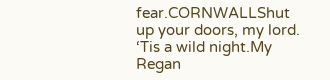fear.CORNWALLShut up your doors, my lord. ‘Tis a wild night.My Regan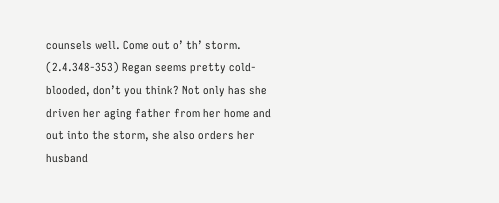counsels well. Come out o’ th’ storm. (2.4.348-353) Regan seems pretty cold-blooded, don’t you think? Not only has she driven her aging father from her home and out into the storm, she also orders her husband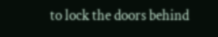to lock the doors behind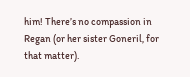him! There’s no compassion in Regan (or her sister Goneril, for that matter).